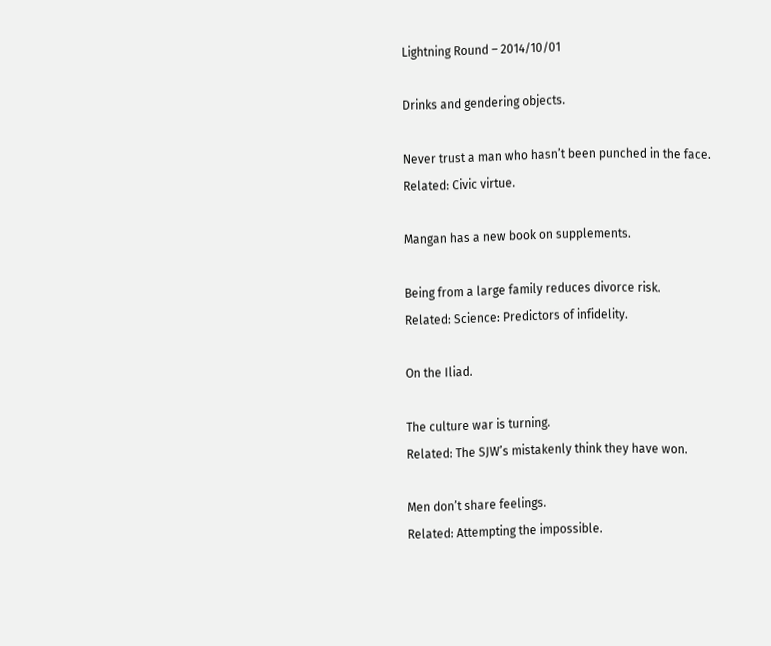Lightning Round – 2014/10/01

Drinks and gendering objects.

Never trust a man who hasn’t been punched in the face.
Related: Civic virtue.

Mangan has a new book on supplements.

Being from a large family reduces divorce risk.
Related: Science: Predictors of infidelity.

On the Iliad.

The culture war is turning.
Related: The SJW’s mistakenly think they have won.

Men don’t share feelings.
Related: Attempting the impossible.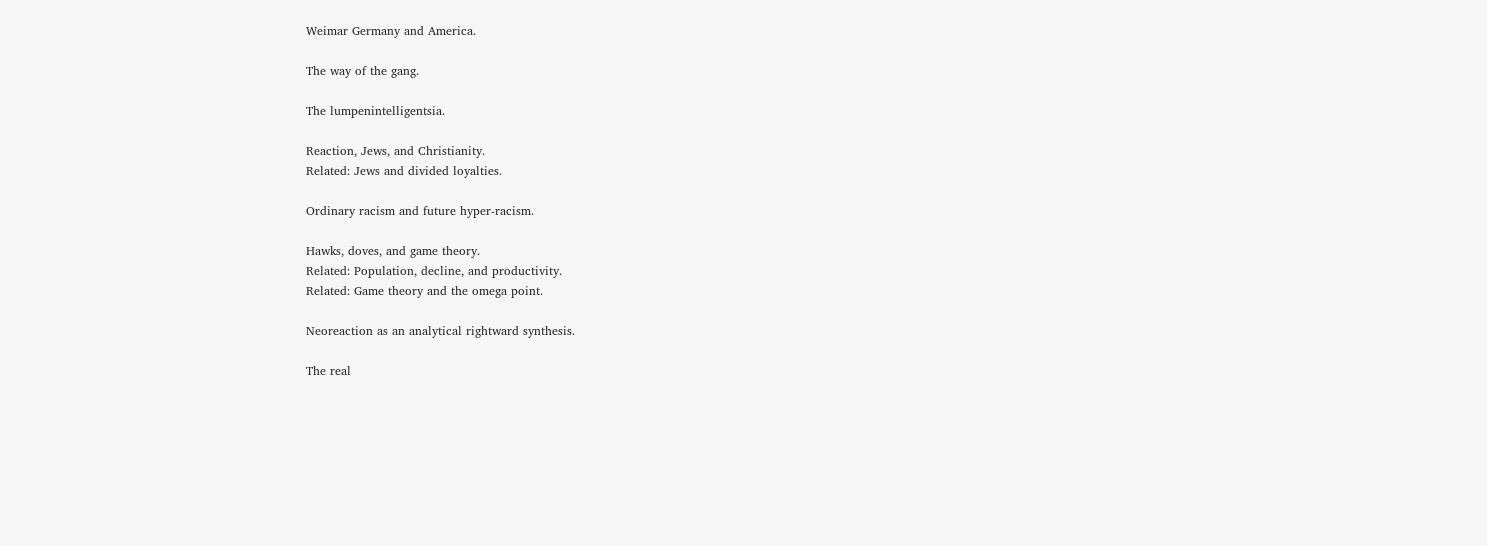Weimar Germany and America.

The way of the gang.

The lumpenintelligentsia.

Reaction, Jews, and Christianity.
Related: Jews and divided loyalties.

Ordinary racism and future hyper-racism.

Hawks, doves, and game theory.
Related: Population, decline, and productivity.
Related: Game theory and the omega point.

Neoreaction as an analytical rightward synthesis.

The real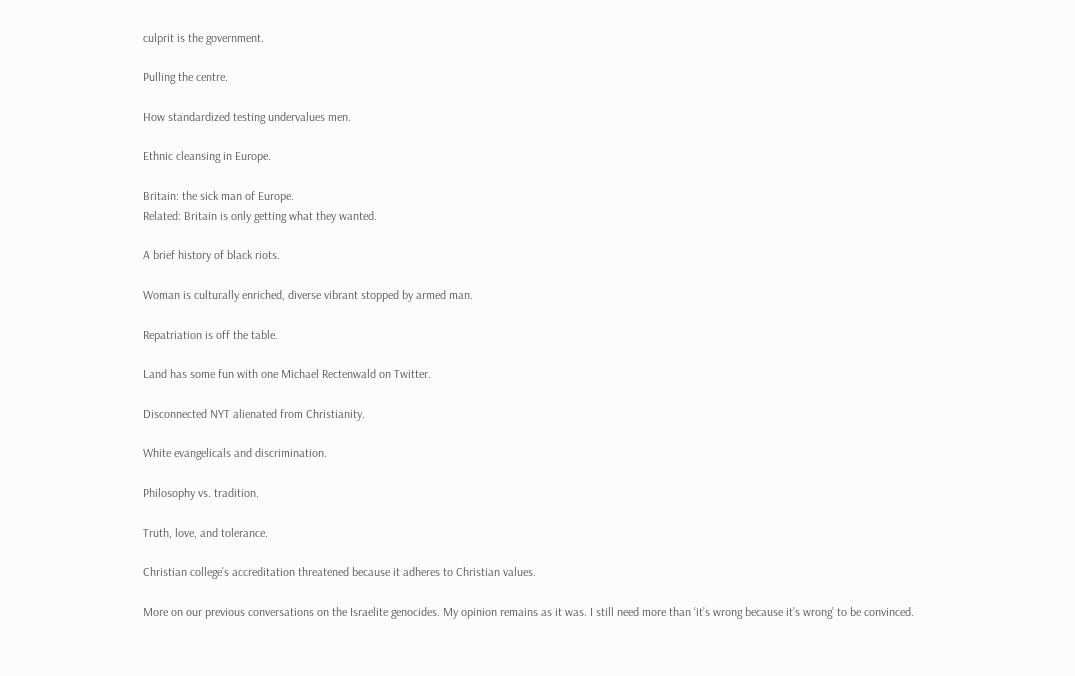culprit is the government.

Pulling the centre.

How standardized testing undervalues men.

Ethnic cleansing in Europe.

Britain: the sick man of Europe.
Related: Britain is only getting what they wanted.

A brief history of black riots.

Woman is culturally enriched, diverse vibrant stopped by armed man.

Repatriation is off the table.

Land has some fun with one Michael Rectenwald on Twitter.

Disconnected NYT alienated from Christianity.

White evangelicals and discrimination.

Philosophy vs. tradition.

Truth, love, and tolerance.

Christian college’s accreditation threatened because it adheres to Christian values.

More on our previous conversations on the Israelite genocides. My opinion remains as it was. I still need more than ‘it’s wrong because it’s wrong’ to be convinced.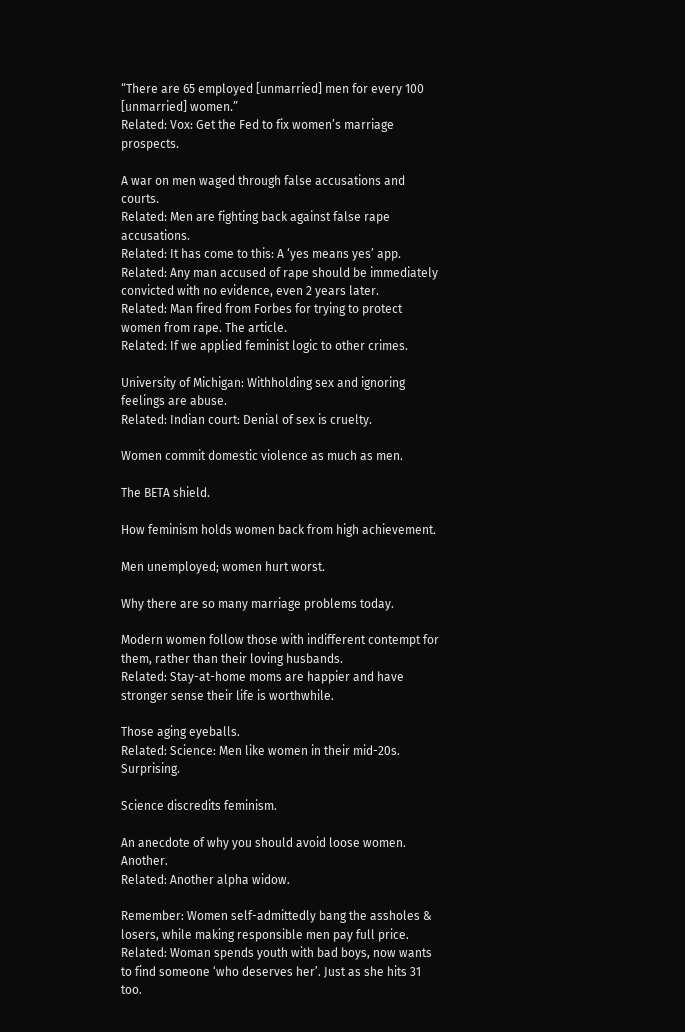“There are 65 employed [unmarried] men for every 100 [unmarried] women.”
Related: Vox: Get the Fed to fix women’s marriage prospects.

A war on men waged through false accusations and courts.
Related: Men are fighting back against false rape accusations.
Related: It has come to this: A ‘yes means yes’ app.
Related: Any man accused of rape should be immediately convicted with no evidence, even 2 years later.
Related: Man fired from Forbes for trying to protect women from rape. The article.
Related: If we applied feminist logic to other crimes.

University of Michigan: Withholding sex and ignoring feelings are abuse.
Related: Indian court: Denial of sex is cruelty.

Women commit domestic violence as much as men.

The BETA shield.

How feminism holds women back from high achievement.

Men unemployed; women hurt worst.

Why there are so many marriage problems today.

Modern women follow those with indifferent contempt for them, rather than their loving husbands.
Related: Stay-at-home moms are happier and have stronger sense their life is worthwhile.

Those aging eyeballs.
Related: Science: Men like women in their mid-20s. Surprising.

Science discredits feminism.

An anecdote of why you should avoid loose women. Another.
Related: Another alpha widow.

Remember: Women self-admittedly bang the assholes & losers, while making responsible men pay full price.
Related: Woman spends youth with bad boys, now wants to find someone ‘who deserves her’. Just as she hits 31 too.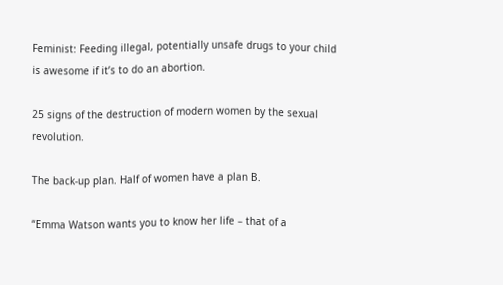Feminist: Feeding illegal, potentially unsafe drugs to your child is awesome if it’s to do an abortion.

25 signs of the destruction of modern women by the sexual revolution.

The back-up plan. Half of women have a plan B.

“Emma Watson wants you to know her life – that of a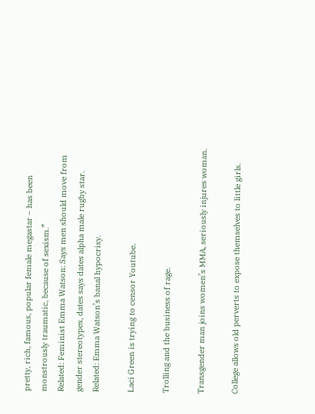pretty, rich, famous, popular female megastar – has been monstrously traumatic, because of sexism.”
Related: Feminist Emma Watson: Says men should move from gender stereotypes, dates says dates alpha male rugby star.
Related: Emma Watson’s banal hypocrisy.

Laci Green is trying to censor Youtube.

Trolling and the business of rage.

Transgender man joins women’s MMA, seriously injures woman.

College allows old perverts to expose themselves to little girls.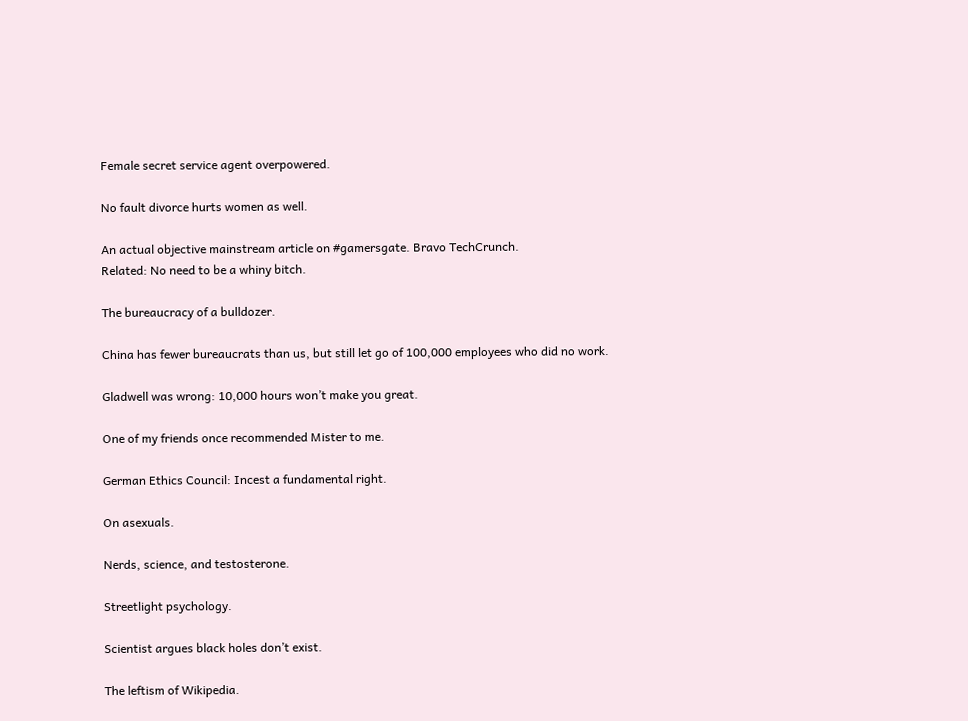Female secret service agent overpowered.

No fault divorce hurts women as well.

An actual objective mainstream article on #gamersgate. Bravo TechCrunch.
Related: No need to be a whiny bitch.

The bureaucracy of a bulldozer.

China has fewer bureaucrats than us, but still let go of 100,000 employees who did no work.

Gladwell was wrong: 10,000 hours won’t make you great.

One of my friends once recommended Mister to me.

German Ethics Council: Incest a fundamental right.

On asexuals.

Nerds, science, and testosterone.

Streetlight psychology.

Scientist argues black holes don’t exist.

The leftism of Wikipedia.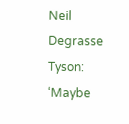Neil Degrasse Tyson: ‘Maybe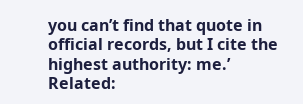you can’t find that quote in official records, but I cite the highest authority: me.’
Related: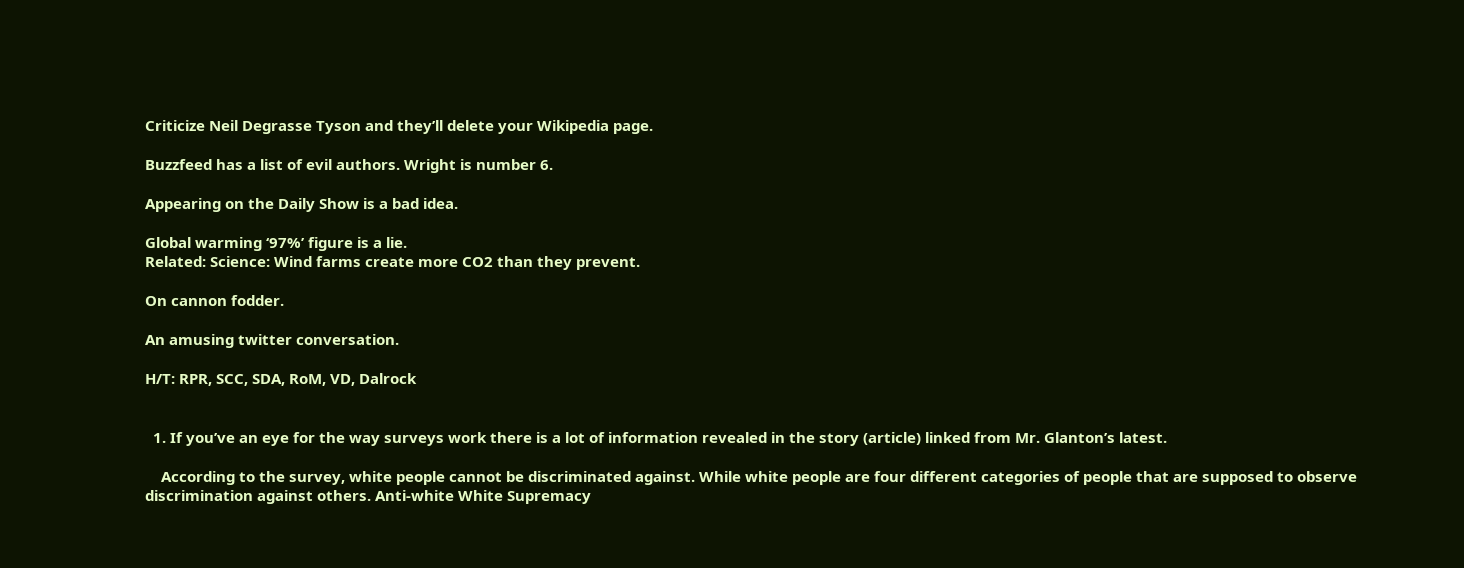Criticize Neil Degrasse Tyson and they’ll delete your Wikipedia page.

Buzzfeed has a list of evil authors. Wright is number 6.

Appearing on the Daily Show is a bad idea.

Global warming ‘97%’ figure is a lie.
Related: Science: Wind farms create more CO2 than they prevent.

On cannon fodder.

An amusing twitter conversation.

H/T: RPR, SCC, SDA, RoM, VD, Dalrock


  1. If you’ve an eye for the way surveys work there is a lot of information revealed in the story (article) linked from Mr. Glanton’s latest.

    According to the survey, white people cannot be discriminated against. While white people are four different categories of people that are supposed to observe discrimination against others. Anti-white White Supremacy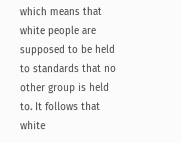which means that white people are supposed to be held to standards that no other group is held to. It follows that white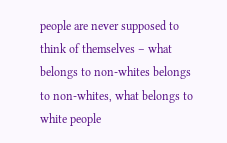people are never supposed to think of themselves – what belongs to non-whites belongs to non-whites, what belongs to white people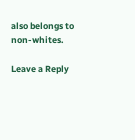also belongs to non-whites.

Leave a Reply